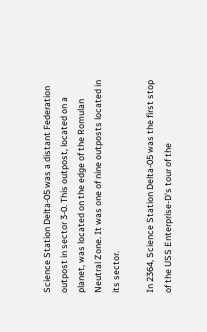Science Station Delta-05 was a distant Federation outpost in sector 3-0. This outpost, located on a planet, was located on the edge of the Romulan Neutral Zone. It was one of nine outposts located in its sector.

In 2364, Science Station Delta-05 was the first stop of the USS Enterprise-D's tour of the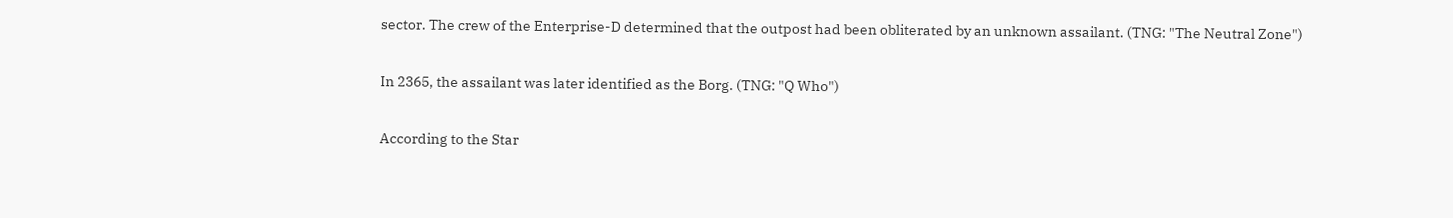sector. The crew of the Enterprise-D determined that the outpost had been obliterated by an unknown assailant. (TNG: "The Neutral Zone")

In 2365, the assailant was later identified as the Borg. (TNG: "Q Who")

According to the Star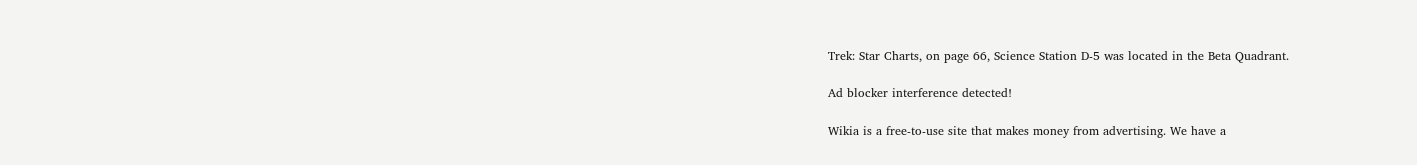Trek: Star Charts, on page 66, Science Station D-5 was located in the Beta Quadrant.

Ad blocker interference detected!

Wikia is a free-to-use site that makes money from advertising. We have a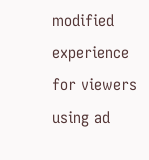modified experience for viewers using ad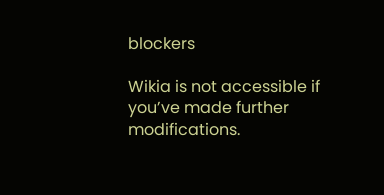blockers

Wikia is not accessible if you’ve made further modifications.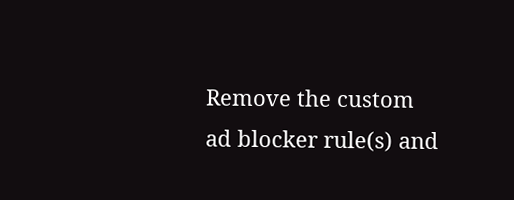Remove the custom ad blocker rule(s) and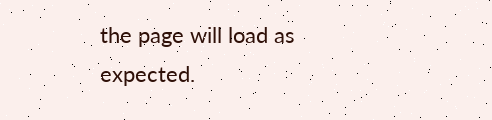the page will load as expected.